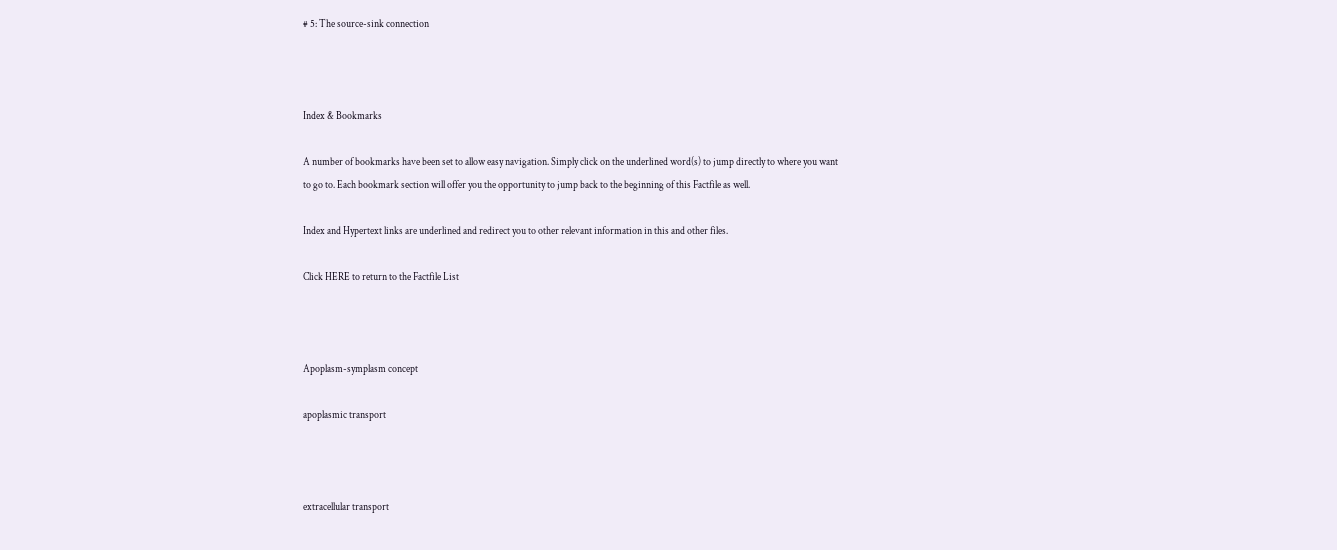# 5: The source-sink connection



Index & Bookmarks

A number of bookmarks have been set to allow easy navigation. Simply click on the underlined word(s) to jump directly to where you want to go to. Each bookmark section will offer you the opportunity to jump back to the beginning of this Factfile as well.

Index and Hypertext links are underlined and redirect you to other relevant information in this and other files.

Click HERE to return to the Factfile List



Apoplasm-symplasm concept

apoplasmic transport



extracellular transport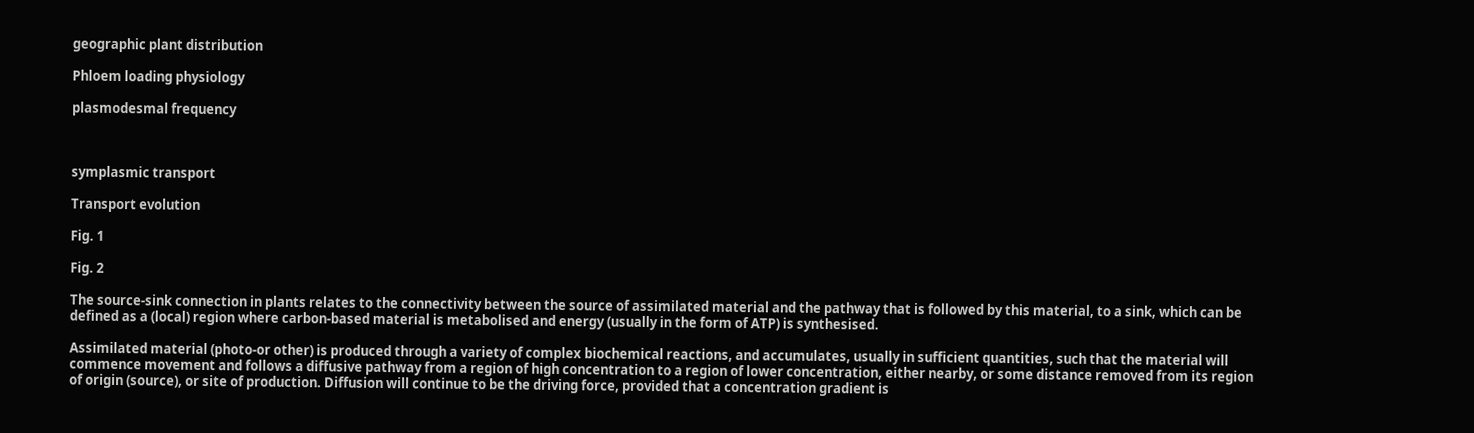geographic plant distribution

Phloem loading physiology

plasmodesmal frequency



symplasmic transport

Transport evolution

Fig. 1

Fig. 2

The source-sink connection in plants relates to the connectivity between the source of assimilated material and the pathway that is followed by this material, to a sink, which can be defined as a (local) region where carbon-based material is metabolised and energy (usually in the form of ATP) is synthesised.

Assimilated material (photo-or other) is produced through a variety of complex biochemical reactions, and accumulates, usually in sufficient quantities, such that the material will commence movement and follows a diffusive pathway from a region of high concentration to a region of lower concentration, either nearby, or some distance removed from its region of origin (source), or site of production. Diffusion will continue to be the driving force, provided that a concentration gradient is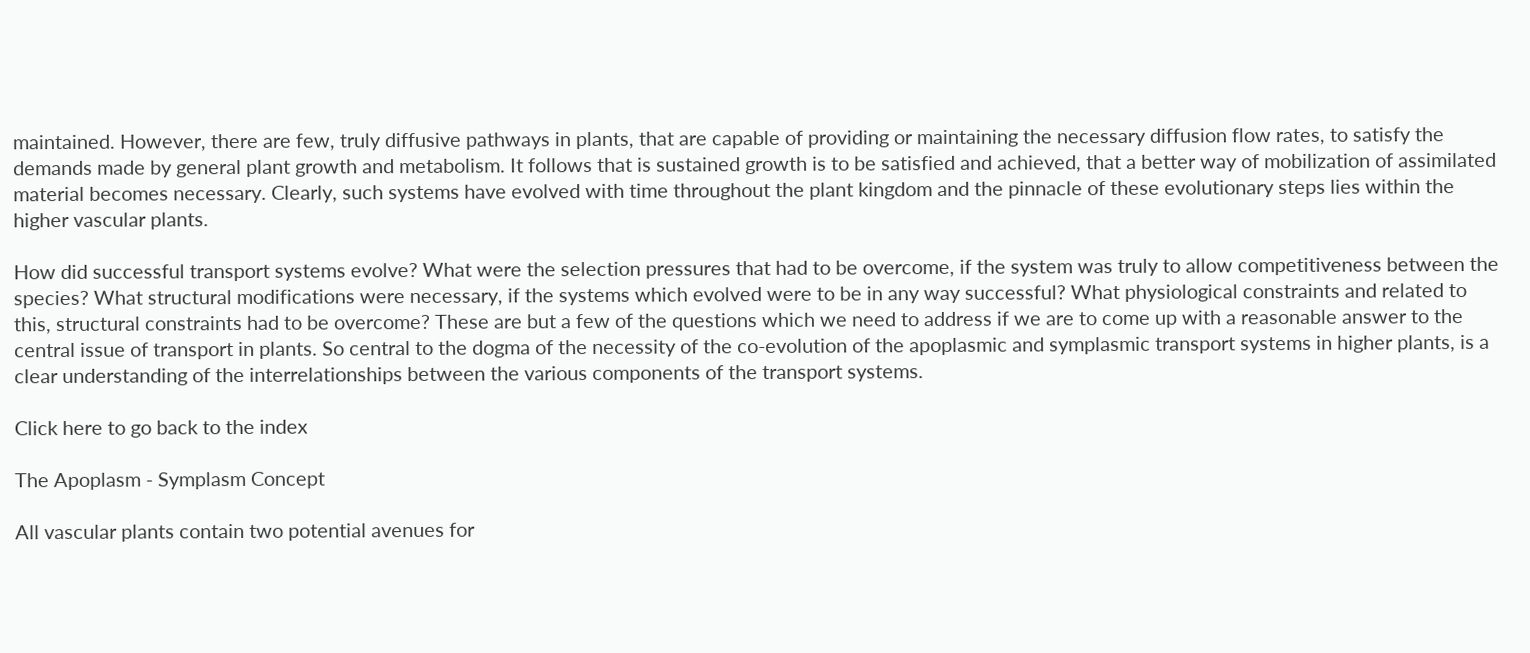maintained. However, there are few, truly diffusive pathways in plants, that are capable of providing or maintaining the necessary diffusion flow rates, to satisfy the demands made by general plant growth and metabolism. It follows that is sustained growth is to be satisfied and achieved, that a better way of mobilization of assimilated material becomes necessary. Clearly, such systems have evolved with time throughout the plant kingdom and the pinnacle of these evolutionary steps lies within the higher vascular plants.

How did successful transport systems evolve? What were the selection pressures that had to be overcome, if the system was truly to allow competitiveness between the species? What structural modifications were necessary, if the systems which evolved were to be in any way successful? What physiological constraints and related to this, structural constraints had to be overcome? These are but a few of the questions which we need to address if we are to come up with a reasonable answer to the central issue of transport in plants. So central to the dogma of the necessity of the co-evolution of the apoplasmic and symplasmic transport systems in higher plants, is a clear understanding of the interrelationships between the various components of the transport systems.

Click here to go back to the index

The Apoplasm - Symplasm Concept

All vascular plants contain two potential avenues for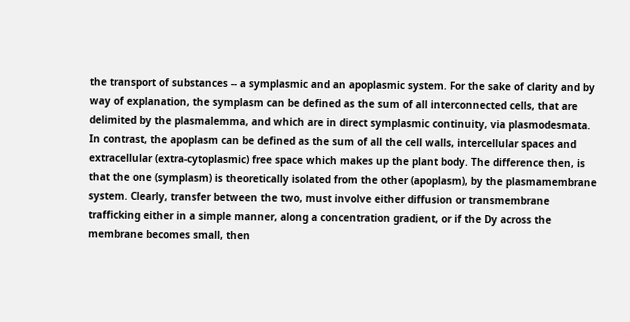the transport of substances -- a symplasmic and an apoplasmic system. For the sake of clarity and by way of explanation, the symplasm can be defined as the sum of all interconnected cells, that are delimited by the plasmalemma, and which are in direct symplasmic continuity, via plasmodesmata. In contrast, the apoplasm can be defined as the sum of all the cell walls, intercellular spaces and extracellular (extra-cytoplasmic) free space which makes up the plant body. The difference then, is that the one (symplasm) is theoretically isolated from the other (apoplasm), by the plasmamembrane system. Clearly, transfer between the two, must involve either diffusion or transmembrane trafficking either in a simple manner, along a concentration gradient, or if the Dy across the membrane becomes small, then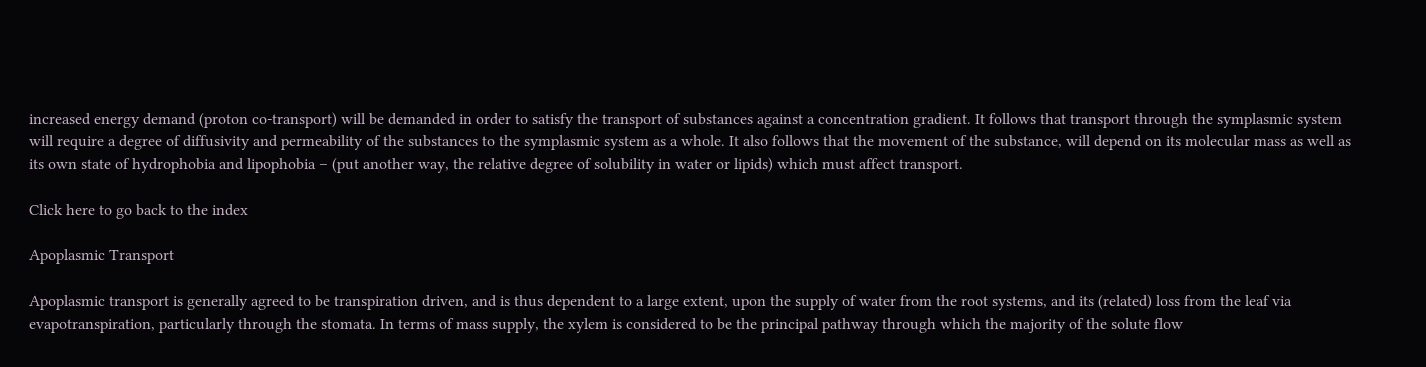increased energy demand (proton co-transport) will be demanded in order to satisfy the transport of substances against a concentration gradient. It follows that transport through the symplasmic system will require a degree of diffusivity and permeability of the substances to the symplasmic system as a whole. It also follows that the movement of the substance, will depend on its molecular mass as well as its own state of hydrophobia and lipophobia – (put another way, the relative degree of solubility in water or lipids) which must affect transport.

Click here to go back to the index

Apoplasmic Transport

Apoplasmic transport is generally agreed to be transpiration driven, and is thus dependent to a large extent, upon the supply of water from the root systems, and its (related) loss from the leaf via evapotranspiration, particularly through the stomata. In terms of mass supply, the xylem is considered to be the principal pathway through which the majority of the solute flow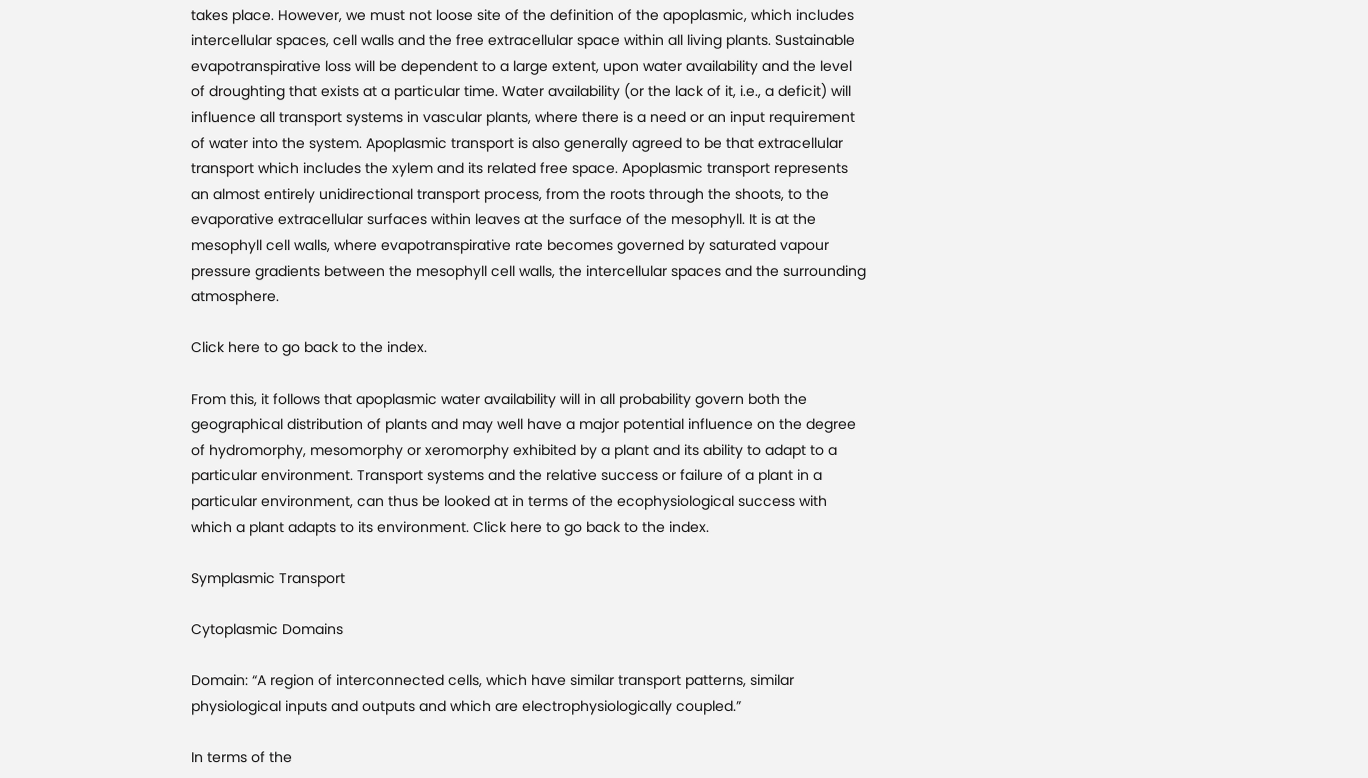takes place. However, we must not loose site of the definition of the apoplasmic, which includes intercellular spaces, cell walls and the free extracellular space within all living plants. Sustainable evapotranspirative loss will be dependent to a large extent, upon water availability and the level of droughting that exists at a particular time. Water availability (or the lack of it, i.e., a deficit) will influence all transport systems in vascular plants, where there is a need or an input requirement of water into the system. Apoplasmic transport is also generally agreed to be that extracellular transport which includes the xylem and its related free space. Apoplasmic transport represents an almost entirely unidirectional transport process, from the roots through the shoots, to the evaporative extracellular surfaces within leaves at the surface of the mesophyll. It is at the mesophyll cell walls, where evapotranspirative rate becomes governed by saturated vapour pressure gradients between the mesophyll cell walls, the intercellular spaces and the surrounding atmosphere.

Click here to go back to the index.

From this, it follows that apoplasmic water availability will in all probability govern both the geographical distribution of plants and may well have a major potential influence on the degree of hydromorphy, mesomorphy or xeromorphy exhibited by a plant and its ability to adapt to a particular environment. Transport systems and the relative success or failure of a plant in a particular environment, can thus be looked at in terms of the ecophysiological success with which a plant adapts to its environment. Click here to go back to the index.

Symplasmic Transport

Cytoplasmic Domains

Domain: “A region of interconnected cells, which have similar transport patterns, similar physiological inputs and outputs and which are electrophysiologically coupled.”

In terms of the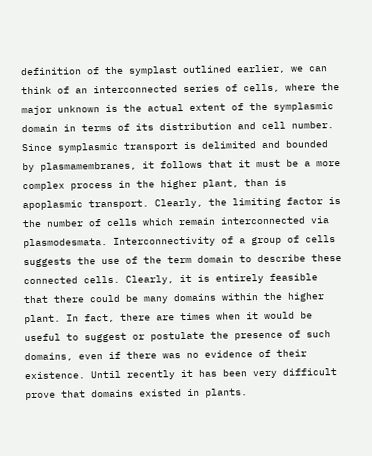definition of the symplast outlined earlier, we can think of an interconnected series of cells, where the major unknown is the actual extent of the symplasmic domain in terms of its distribution and cell number. Since symplasmic transport is delimited and bounded by plasmamembranes, it follows that it must be a more complex process in the higher plant, than is apoplasmic transport. Clearly, the limiting factor is the number of cells which remain interconnected via plasmodesmata. Interconnectivity of a group of cells suggests the use of the term domain to describe these connected cells. Clearly, it is entirely feasible that there could be many domains within the higher plant. In fact, there are times when it would be useful to suggest or postulate the presence of such domains, even if there was no evidence of their existence. Until recently it has been very difficult prove that domains existed in plants.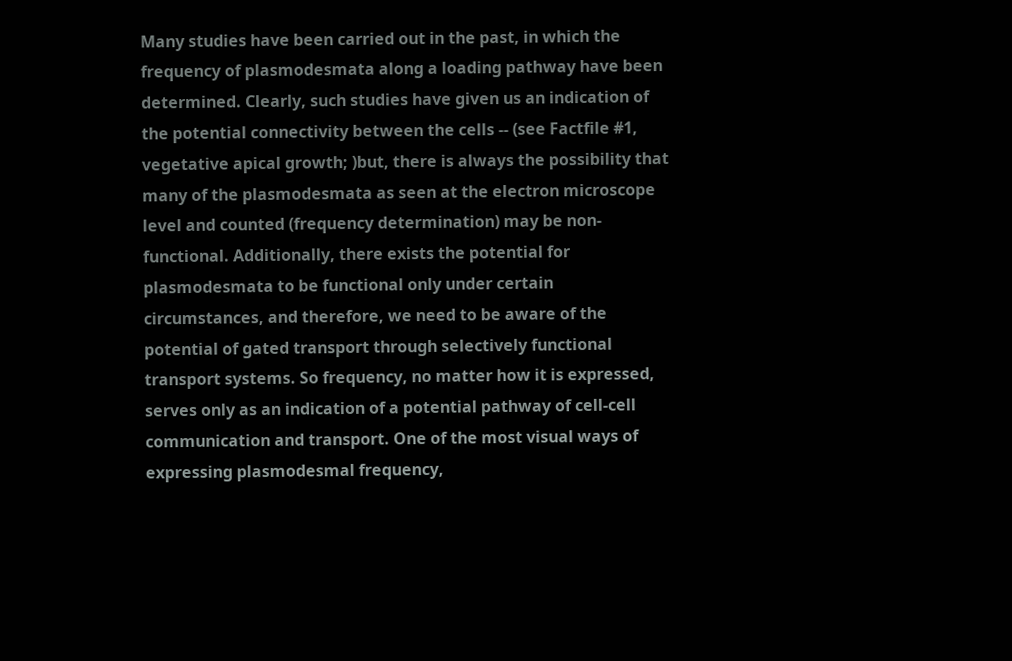Many studies have been carried out in the past, in which the frequency of plasmodesmata along a loading pathway have been determined. Clearly, such studies have given us an indication of the potential connectivity between the cells -- (see Factfile #1, vegetative apical growth; )but, there is always the possibility that many of the plasmodesmata as seen at the electron microscope level and counted (frequency determination) may be non-functional. Additionally, there exists the potential for plasmodesmata to be functional only under certain circumstances, and therefore, we need to be aware of the potential of gated transport through selectively functional transport systems. So frequency, no matter how it is expressed, serves only as an indication of a potential pathway of cell-cell communication and transport. One of the most visual ways of expressing plasmodesmal frequency,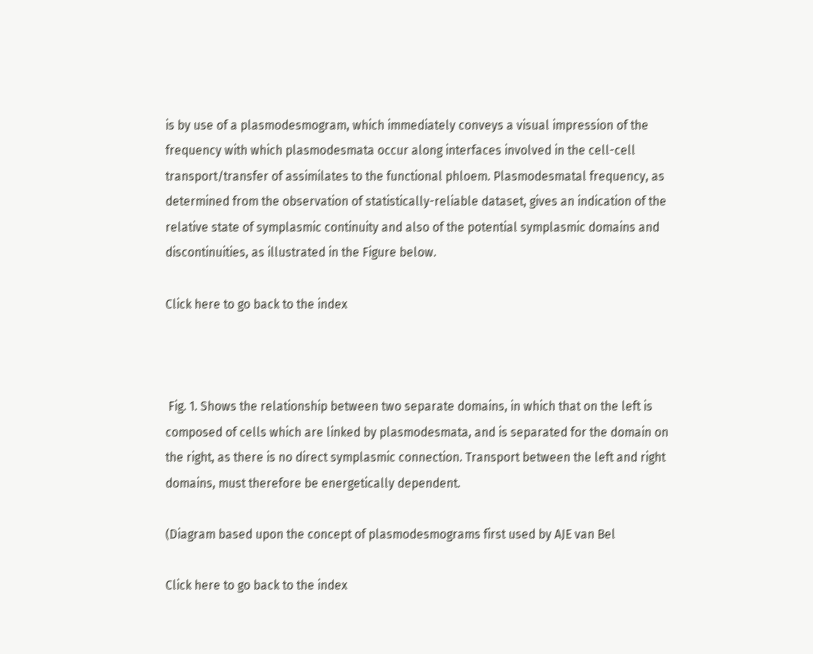is by use of a plasmodesmogram, which immediately conveys a visual impression of the frequency with which plasmodesmata occur along interfaces involved in the cell-cell transport/transfer of assimilates to the functional phloem. Plasmodesmatal frequency, as determined from the observation of statistically-reliable dataset, gives an indication of the relative state of symplasmic continuity and also of the potential symplasmic domains and discontinuities, as illustrated in the Figure below.

Click here to go back to the index



 Fig. 1. Shows the relationship between two separate domains, in which that on the left is composed of cells which are linked by plasmodesmata, and is separated for the domain on the right, as there is no direct symplasmic connection. Transport between the left and right domains, must therefore be energetically dependent.

(Diagram based upon the concept of plasmodesmograms first used by AJE van Bel

Click here to go back to the index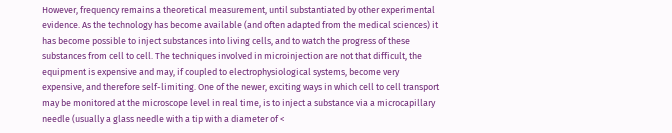However, frequency remains a theoretical measurement, until substantiated by other experimental evidence. As the technology has become available (and often adapted from the medical sciences) it has become possible to inject substances into living cells, and to watch the progress of these substances from cell to cell. The techniques involved in microinjection are not that difficult, the equipment is expensive and may, if coupled to electrophysiological systems, become very expensive, and therefore self-limiting. One of the newer, exciting ways in which cell to cell transport may be monitored at the microscope level in real time, is to inject a substance via a microcapillary needle (usually a glass needle with a tip with a diameter of <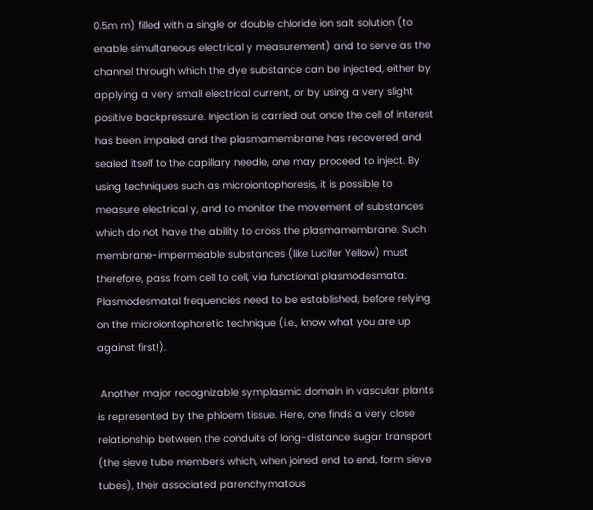0.5m m) filled with a single or double chloride ion salt solution (to enable simultaneous electrical y measurement) and to serve as the channel through which the dye substance can be injected, either by applying a very small electrical current, or by using a very slight positive backpressure. Injection is carried out once the cell of interest has been impaled and the plasmamembrane has recovered and sealed itself to the capillary needle, one may proceed to inject. By using techniques such as microiontophoresis, it is possible to measure electrical y, and to monitor the movement of substances which do not have the ability to cross the plasmamembrane. Such membrane-impermeable substances (like Lucifer Yellow) must therefore, pass from cell to cell, via functional plasmodesmata. Plasmodesmatal frequencies need to be established, before relying on the microiontophoretic technique (i.e., know what you are up against first!).

 Another major recognizable symplasmic domain in vascular plants is represented by the phloem tissue. Here, one finds a very close relationship between the conduits of long-distance sugar transport (the sieve tube members which, when joined end to end, form sieve tubes), their associated parenchymatous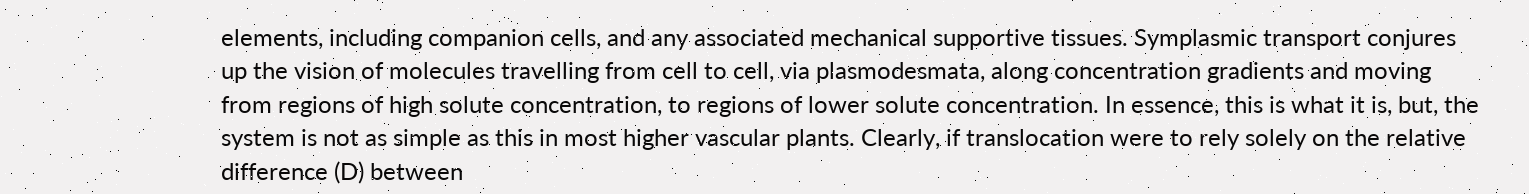elements, including companion cells, and any associated mechanical supportive tissues. Symplasmic transport conjures up the vision of molecules travelling from cell to cell, via plasmodesmata, along concentration gradients and moving from regions of high solute concentration, to regions of lower solute concentration. In essence, this is what it is, but, the system is not as simple as this in most higher vascular plants. Clearly, if translocation were to rely solely on the relative difference (D) between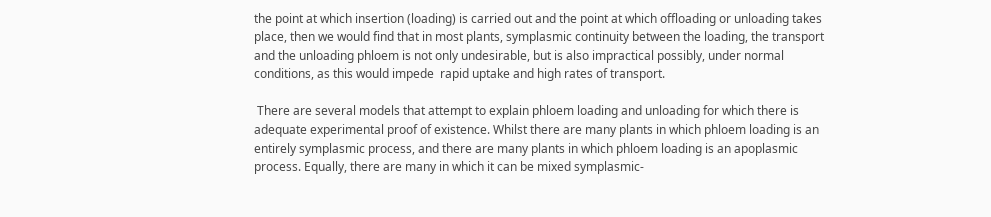the point at which insertion (loading) is carried out and the point at which offloading or unloading takes place, then we would find that in most plants, symplasmic continuity between the loading, the transport and the unloading phloem is not only undesirable, but is also impractical possibly, under normal conditions, as this would impede  rapid uptake and high rates of transport.

 There are several models that attempt to explain phloem loading and unloading for which there is adequate experimental proof of existence. Whilst there are many plants in which phloem loading is an entirely symplasmic process, and there are many plants in which phloem loading is an apoplasmic process. Equally, there are many in which it can be mixed symplasmic-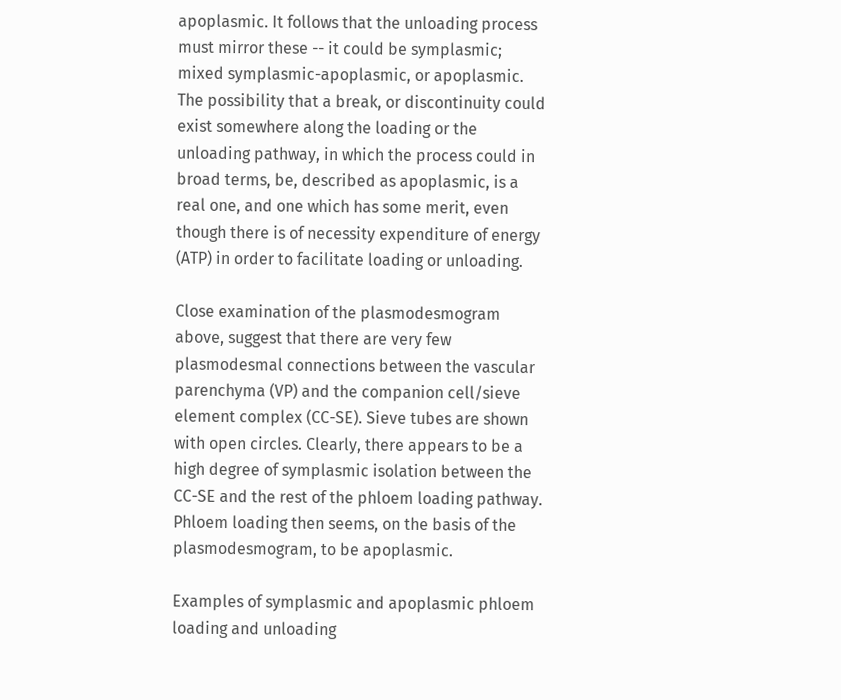apoplasmic. It follows that the unloading process must mirror these -- it could be symplasmic; mixed symplasmic-apoplasmic, or apoplasmic. The possibility that a break, or discontinuity could exist somewhere along the loading or the unloading pathway, in which the process could in broad terms, be, described as apoplasmic, is a real one, and one which has some merit, even though there is of necessity expenditure of energy (ATP) in order to facilitate loading or unloading.

Close examination of the plasmodesmogram above, suggest that there are very few plasmodesmal connections between the vascular parenchyma (VP) and the companion cell/sieve element complex (CC-SE). Sieve tubes are shown with open circles. Clearly, there appears to be a high degree of symplasmic isolation between the CC-SE and the rest of the phloem loading pathway. Phloem loading then seems, on the basis of the plasmodesmogram, to be apoplasmic.

Examples of symplasmic and apoplasmic phloem loading and unloading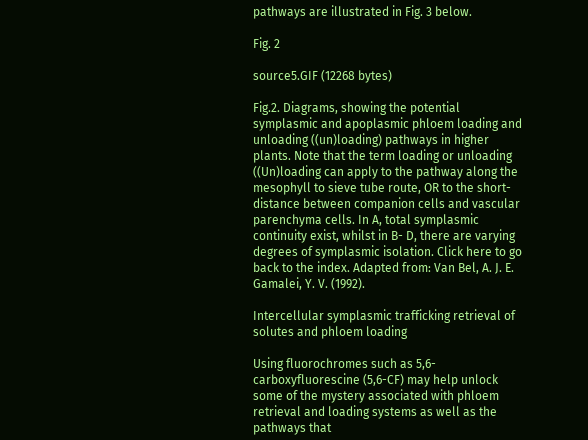pathways are illustrated in Fig. 3 below.

Fig. 2

source5.GIF (12268 bytes)

Fig.2. Diagrams, showing the potential symplasmic and apoplasmic phloem loading and unloading ((un)loading) pathways in higher plants. Note that the term loading or unloading ((Un)loading can apply to the pathway along the mesophyll to sieve tube route, OR to the short-distance between companion cells and vascular parenchyma cells. In A, total symplasmic continuity exist, whilst in B- D, there are varying degrees of symplasmic isolation. Click here to go back to the index. Adapted from: Van Bel, A. J. E. Gamalei, Y. V. (1992).

Intercellular symplasmic trafficking retrieval of solutes and phloem loading

Using fluorochromes such as 5,6-carboxyfluorescine (5,6-CF) may help unlock some of the mystery associated with phloem retrieval and loading systems as well as the pathways that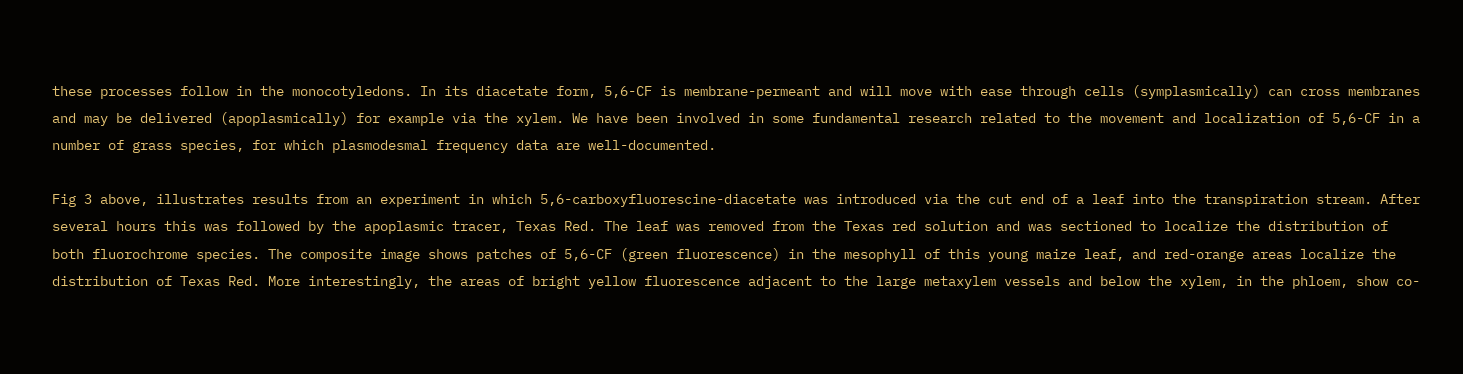these processes follow in the monocotyledons. In its diacetate form, 5,6-CF is membrane-permeant and will move with ease through cells (symplasmically) can cross membranes and may be delivered (apoplasmically) for example via the xylem. We have been involved in some fundamental research related to the movement and localization of 5,6-CF in a number of grass species, for which plasmodesmal frequency data are well-documented.

Fig 3 above, illustrates results from an experiment in which 5,6-carboxyfluorescine-diacetate was introduced via the cut end of a leaf into the transpiration stream. After several hours this was followed by the apoplasmic tracer, Texas Red. The leaf was removed from the Texas red solution and was sectioned to localize the distribution of both fluorochrome species. The composite image shows patches of 5,6-CF (green fluorescence) in the mesophyll of this young maize leaf, and red-orange areas localize the distribution of Texas Red. More interestingly, the areas of bright yellow fluorescence adjacent to the large metaxylem vessels and below the xylem, in the phloem, show co-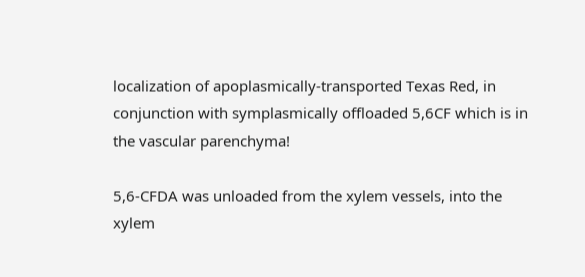localization of apoplasmically-transported Texas Red, in conjunction with symplasmically offloaded 5,6CF which is in the vascular parenchyma!

5,6-CFDA was unloaded from the xylem vessels, into the xylem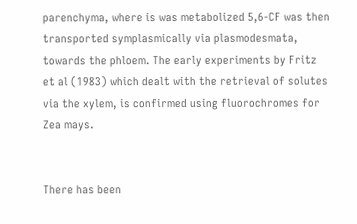parenchyma, where is was metabolized 5,6-CF was then transported symplasmically via plasmodesmata, towards the phloem. The early experiments by Fritz  et al (1983) which dealt with the retrieval of solutes via the xylem, is confirmed using fluorochromes for  Zea mays.


There has been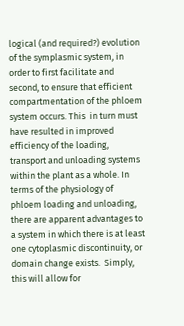logical (and required?) evolution of the symplasmic system, in order to first facilitate and second, to ensure that efficient compartmentation of the phloem system occurs. This  in turn must have resulted in improved efficiency of the loading, transport and unloading systems within the plant as a whole. In terms of the physiology of phloem loading and unloading, there are apparent advantages to a system in which there is at least one cytoplasmic discontinuity, or domain change exists.  Simply, this will allow for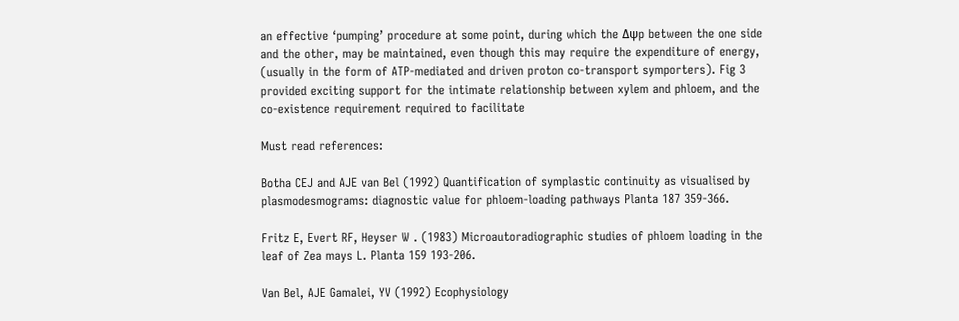an effective ‘pumping’ procedure at some point, during which the Δψp between the one side and the other, may be maintained, even though this may require the expenditure of energy, (usually in the form of ATP-mediated and driven proton co-transport symporters). Fig 3 provided exciting support for the intimate relationship between xylem and phloem, and the co-existence requirement required to facilitate

Must read references:

Botha CEJ and AJE van Bel (1992) Quantification of symplastic continuity as visualised by plasmodesmograms: diagnostic value for phloem-loading pathways Planta 187 359-366.

Fritz E, Evert RF, Heyser W . (1983) Microautoradiographic studies of phloem loading in the leaf of Zea mays L. Planta 159 193-206.

Van Bel, AJE Gamalei, YV (1992) Ecophysiology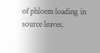of phloem loading in source leaves.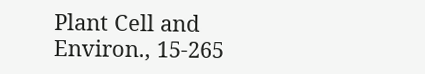Plant Cell and Environ., 15-265